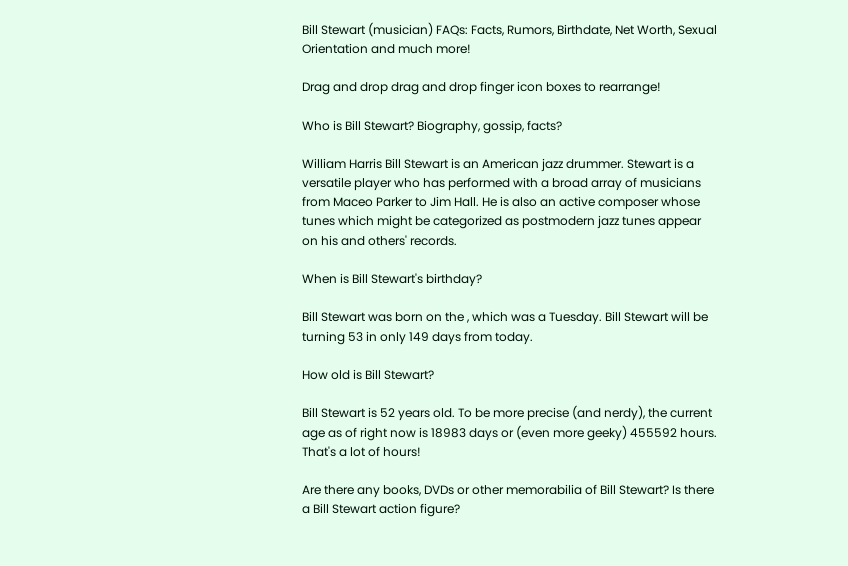Bill Stewart (musician) FAQs: Facts, Rumors, Birthdate, Net Worth, Sexual Orientation and much more!

Drag and drop drag and drop finger icon boxes to rearrange!

Who is Bill Stewart? Biography, gossip, facts?

William Harris Bill Stewart is an American jazz drummer. Stewart is a versatile player who has performed with a broad array of musicians from Maceo Parker to Jim Hall. He is also an active composer whose tunes which might be categorized as postmodern jazz tunes appear on his and others' records.

When is Bill Stewart's birthday?

Bill Stewart was born on the , which was a Tuesday. Bill Stewart will be turning 53 in only 149 days from today.

How old is Bill Stewart?

Bill Stewart is 52 years old. To be more precise (and nerdy), the current age as of right now is 18983 days or (even more geeky) 455592 hours. That's a lot of hours!

Are there any books, DVDs or other memorabilia of Bill Stewart? Is there a Bill Stewart action figure?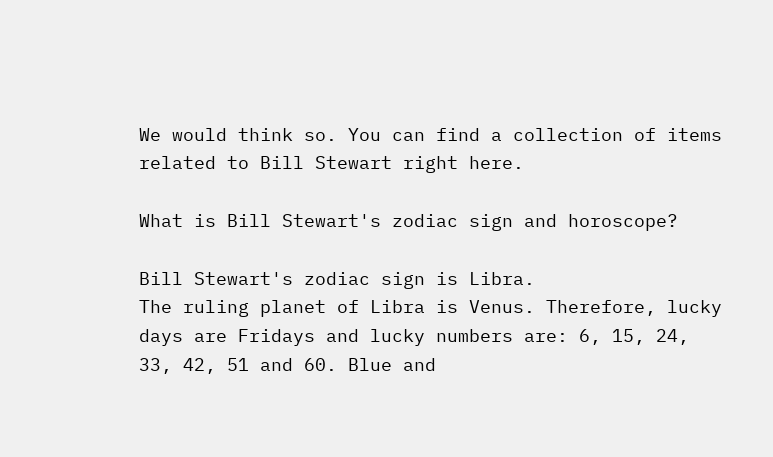We would think so. You can find a collection of items related to Bill Stewart right here.

What is Bill Stewart's zodiac sign and horoscope?

Bill Stewart's zodiac sign is Libra.
The ruling planet of Libra is Venus. Therefore, lucky days are Fridays and lucky numbers are: 6, 15, 24, 33, 42, 51 and 60. Blue and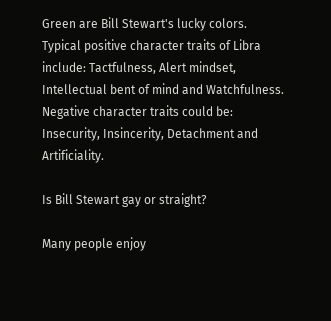Green are Bill Stewart's lucky colors. Typical positive character traits of Libra include: Tactfulness, Alert mindset, Intellectual bent of mind and Watchfulness. Negative character traits could be: Insecurity, Insincerity, Detachment and Artificiality.

Is Bill Stewart gay or straight?

Many people enjoy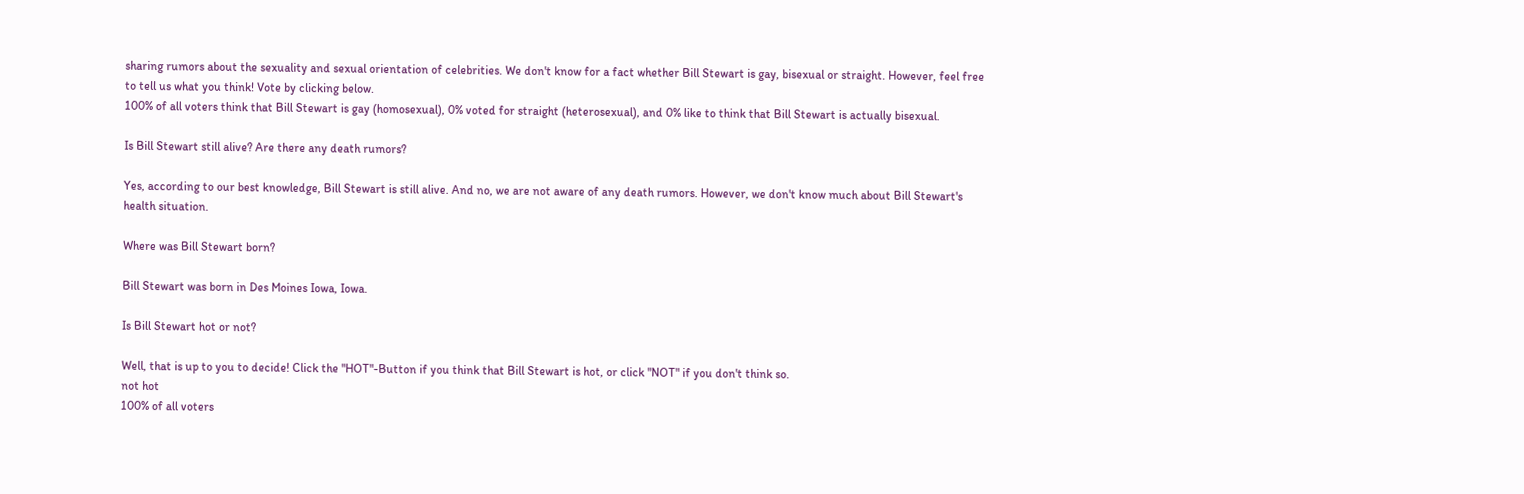sharing rumors about the sexuality and sexual orientation of celebrities. We don't know for a fact whether Bill Stewart is gay, bisexual or straight. However, feel free to tell us what you think! Vote by clicking below.
100% of all voters think that Bill Stewart is gay (homosexual), 0% voted for straight (heterosexual), and 0% like to think that Bill Stewart is actually bisexual.

Is Bill Stewart still alive? Are there any death rumors?

Yes, according to our best knowledge, Bill Stewart is still alive. And no, we are not aware of any death rumors. However, we don't know much about Bill Stewart's health situation.

Where was Bill Stewart born?

Bill Stewart was born in Des Moines Iowa, Iowa.

Is Bill Stewart hot or not?

Well, that is up to you to decide! Click the "HOT"-Button if you think that Bill Stewart is hot, or click "NOT" if you don't think so.
not hot
100% of all voters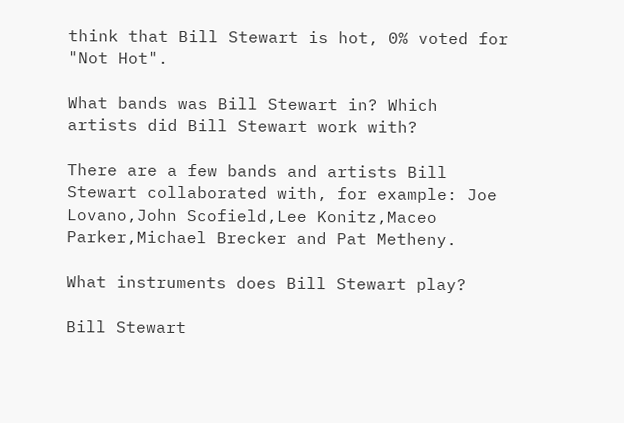think that Bill Stewart is hot, 0% voted for "Not Hot".

What bands was Bill Stewart in? Which artists did Bill Stewart work with?

There are a few bands and artists Bill Stewart collaborated with, for example: Joe Lovano,John Scofield,Lee Konitz,Maceo Parker,Michael Brecker and Pat Metheny.

What instruments does Bill Stewart play?

Bill Stewart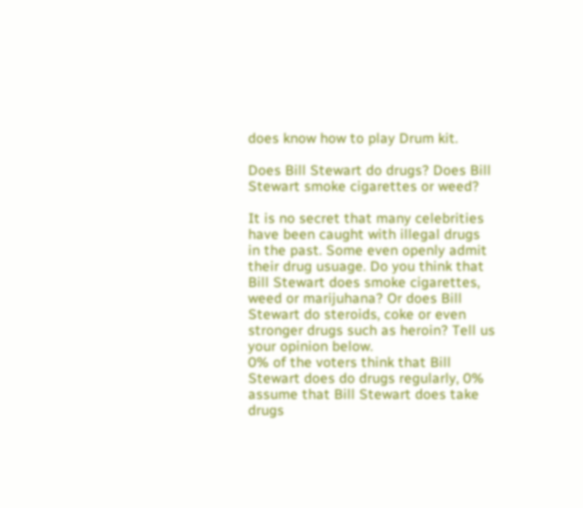does know how to play Drum kit.

Does Bill Stewart do drugs? Does Bill Stewart smoke cigarettes or weed?

It is no secret that many celebrities have been caught with illegal drugs in the past. Some even openly admit their drug usuage. Do you think that Bill Stewart does smoke cigarettes, weed or marijuhana? Or does Bill Stewart do steroids, coke or even stronger drugs such as heroin? Tell us your opinion below.
0% of the voters think that Bill Stewart does do drugs regularly, 0% assume that Bill Stewart does take drugs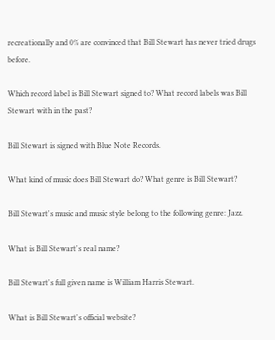recreationally and 0% are convinced that Bill Stewart has never tried drugs before.

Which record label is Bill Stewart signed to? What record labels was Bill Stewart with in the past?

Bill Stewart is signed with Blue Note Records.

What kind of music does Bill Stewart do? What genre is Bill Stewart?

Bill Stewart's music and music style belong to the following genre: Jazz.

What is Bill Stewart's real name?

Bill Stewart's full given name is William Harris Stewart.

What is Bill Stewart's official website?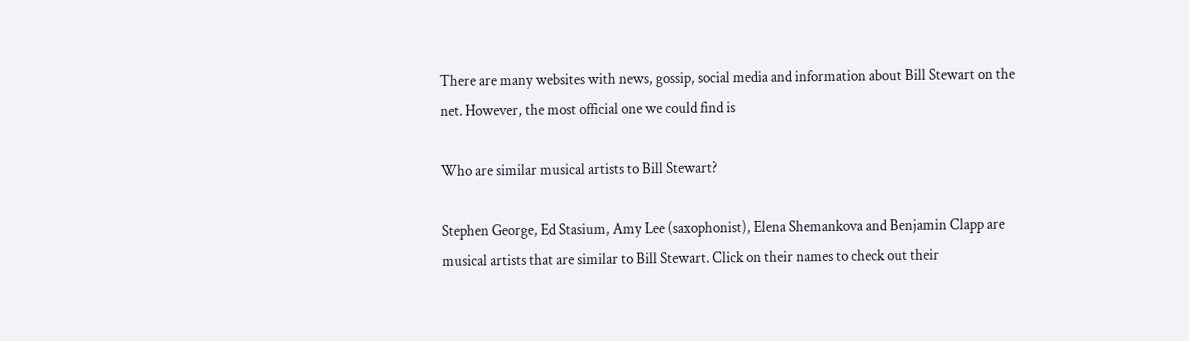There are many websites with news, gossip, social media and information about Bill Stewart on the net. However, the most official one we could find is

Who are similar musical artists to Bill Stewart?

Stephen George, Ed Stasium, Amy Lee (saxophonist), Elena Shemankova and Benjamin Clapp are musical artists that are similar to Bill Stewart. Click on their names to check out their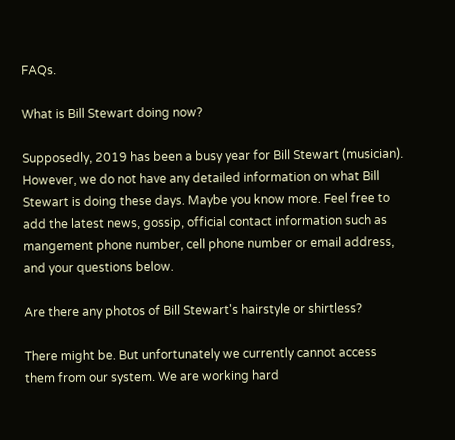FAQs.

What is Bill Stewart doing now?

Supposedly, 2019 has been a busy year for Bill Stewart (musician). However, we do not have any detailed information on what Bill Stewart is doing these days. Maybe you know more. Feel free to add the latest news, gossip, official contact information such as mangement phone number, cell phone number or email address, and your questions below.

Are there any photos of Bill Stewart's hairstyle or shirtless?

There might be. But unfortunately we currently cannot access them from our system. We are working hard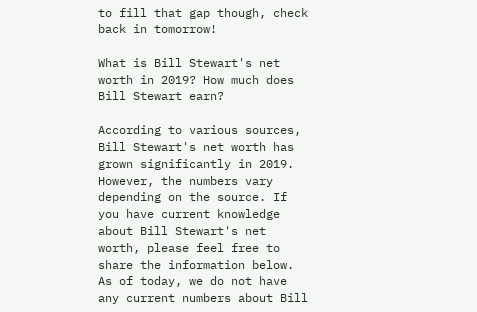to fill that gap though, check back in tomorrow!

What is Bill Stewart's net worth in 2019? How much does Bill Stewart earn?

According to various sources, Bill Stewart's net worth has grown significantly in 2019. However, the numbers vary depending on the source. If you have current knowledge about Bill Stewart's net worth, please feel free to share the information below.
As of today, we do not have any current numbers about Bill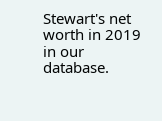Stewart's net worth in 2019 in our database.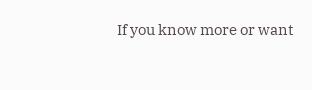If you know more or want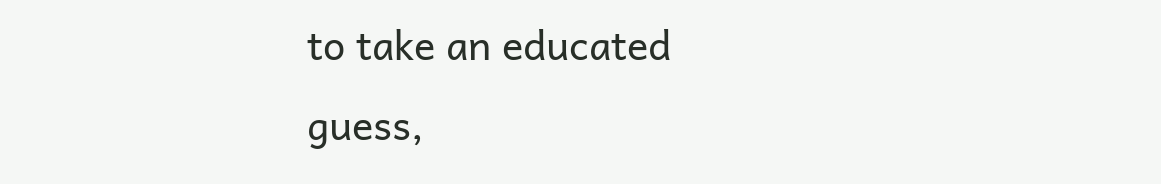to take an educated guess,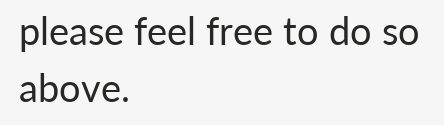please feel free to do so above.